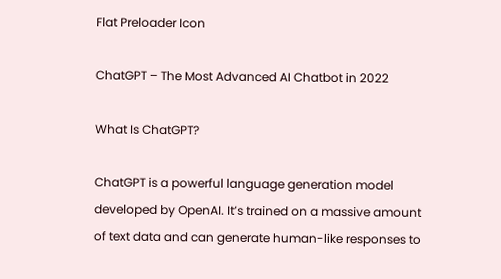Flat Preloader Icon

ChatGPT – The Most Advanced AI Chatbot in 2022

What Is ChatGPT?

ChatGPT is a powerful language generation model developed by OpenAI. It’s trained on a massive amount of text data and can generate human-like responses to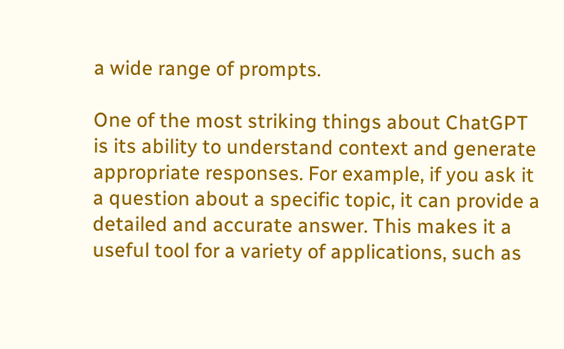a wide range of prompts.

One of the most striking things about ChatGPT is its ability to understand context and generate appropriate responses. For example, if you ask it a question about a specific topic, it can provide a detailed and accurate answer. This makes it a useful tool for a variety of applications, such as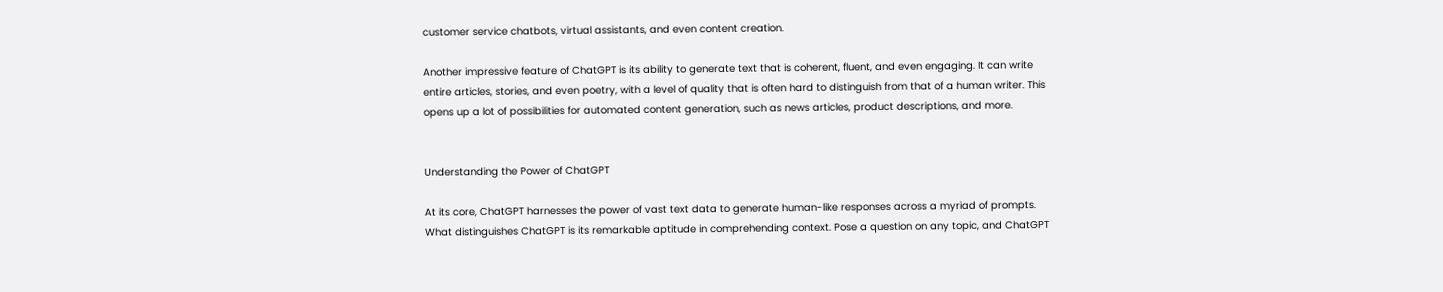customer service chatbots, virtual assistants, and even content creation.

Another impressive feature of ChatGPT is its ability to generate text that is coherent, fluent, and even engaging. It can write entire articles, stories, and even poetry, with a level of quality that is often hard to distinguish from that of a human writer. This opens up a lot of possibilities for automated content generation, such as news articles, product descriptions, and more.


Understanding the Power of ChatGPT

At its core, ChatGPT harnesses the power of vast text data to generate human-like responses across a myriad of prompts. What distinguishes ChatGPT is its remarkable aptitude in comprehending context. Pose a question on any topic, and ChatGPT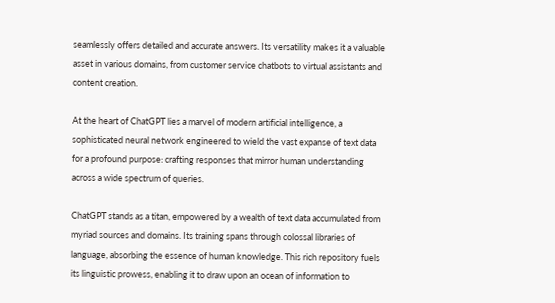seamlessly offers detailed and accurate answers. Its versatility makes it a valuable asset in various domains, from customer service chatbots to virtual assistants and content creation.

At the heart of ChatGPT lies a marvel of modern artificial intelligence, a sophisticated neural network engineered to wield the vast expanse of text data for a profound purpose: crafting responses that mirror human understanding across a wide spectrum of queries.

ChatGPT stands as a titan, empowered by a wealth of text data accumulated from myriad sources and domains. Its training spans through colossal libraries of language, absorbing the essence of human knowledge. This rich repository fuels its linguistic prowess, enabling it to draw upon an ocean of information to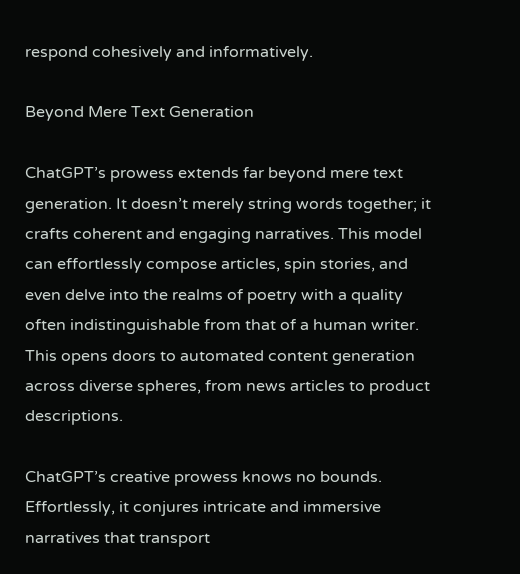respond cohesively and informatively.

Beyond Mere Text Generation

ChatGPT’s prowess extends far beyond mere text generation. It doesn’t merely string words together; it crafts coherent and engaging narratives. This model can effortlessly compose articles, spin stories, and even delve into the realms of poetry with a quality often indistinguishable from that of a human writer. This opens doors to automated content generation across diverse spheres, from news articles to product descriptions.

ChatGPT’s creative prowess knows no bounds. Effortlessly, it conjures intricate and immersive narratives that transport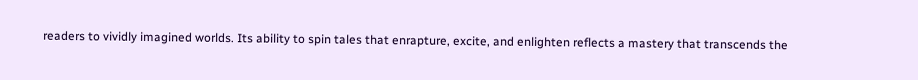readers to vividly imagined worlds. Its ability to spin tales that enrapture, excite, and enlighten reflects a mastery that transcends the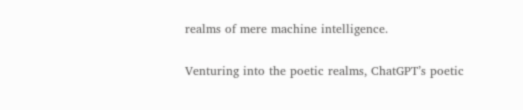realms of mere machine intelligence.

Venturing into the poetic realms, ChatGPT’s poetic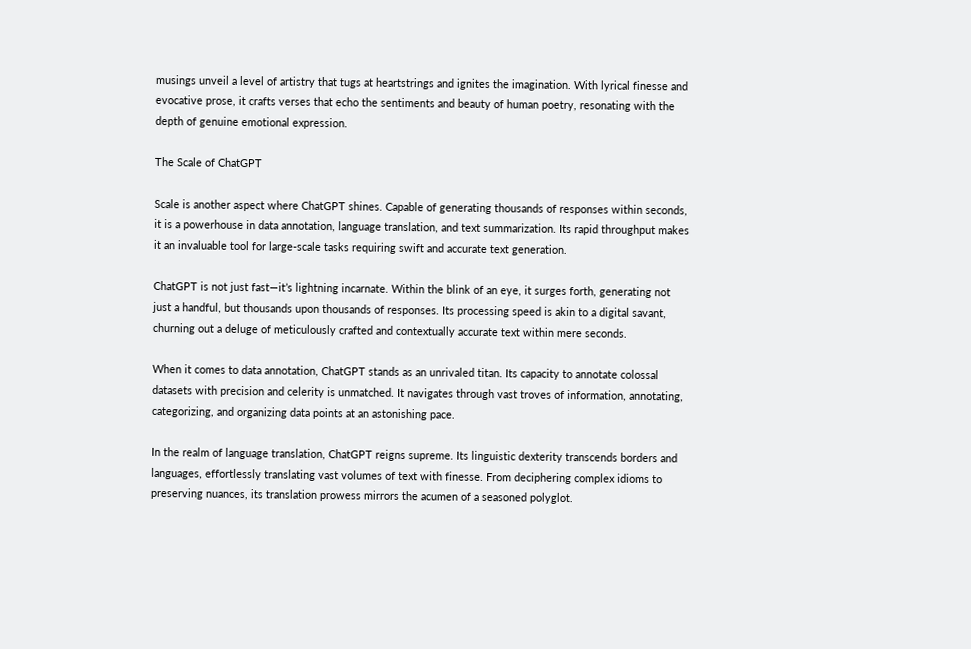musings unveil a level of artistry that tugs at heartstrings and ignites the imagination. With lyrical finesse and evocative prose, it crafts verses that echo the sentiments and beauty of human poetry, resonating with the depth of genuine emotional expression.

The Scale of ChatGPT

Scale is another aspect where ChatGPT shines. Capable of generating thousands of responses within seconds, it is a powerhouse in data annotation, language translation, and text summarization. Its rapid throughput makes it an invaluable tool for large-scale tasks requiring swift and accurate text generation.

ChatGPT is not just fast—it’s lightning incarnate. Within the blink of an eye, it surges forth, generating not just a handful, but thousands upon thousands of responses. Its processing speed is akin to a digital savant, churning out a deluge of meticulously crafted and contextually accurate text within mere seconds.

When it comes to data annotation, ChatGPT stands as an unrivaled titan. Its capacity to annotate colossal datasets with precision and celerity is unmatched. It navigates through vast troves of information, annotating, categorizing, and organizing data points at an astonishing pace.

In the realm of language translation, ChatGPT reigns supreme. Its linguistic dexterity transcends borders and languages, effortlessly translating vast volumes of text with finesse. From deciphering complex idioms to preserving nuances, its translation prowess mirrors the acumen of a seasoned polyglot.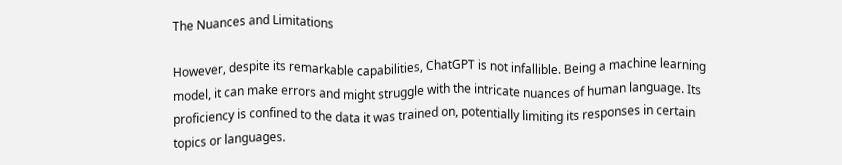The Nuances and Limitations

However, despite its remarkable capabilities, ChatGPT is not infallible. Being a machine learning model, it can make errors and might struggle with the intricate nuances of human language. Its proficiency is confined to the data it was trained on, potentially limiting its responses in certain topics or languages.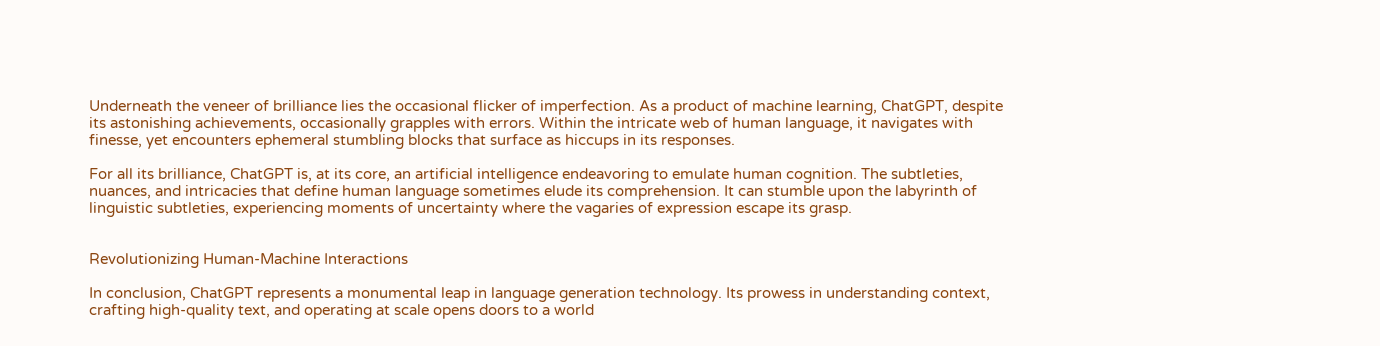Underneath the veneer of brilliance lies the occasional flicker of imperfection. As a product of machine learning, ChatGPT, despite its astonishing achievements, occasionally grapples with errors. Within the intricate web of human language, it navigates with finesse, yet encounters ephemeral stumbling blocks that surface as hiccups in its responses.

For all its brilliance, ChatGPT is, at its core, an artificial intelligence endeavoring to emulate human cognition. The subtleties, nuances, and intricacies that define human language sometimes elude its comprehension. It can stumble upon the labyrinth of linguistic subtleties, experiencing moments of uncertainty where the vagaries of expression escape its grasp.


Revolutionizing Human-Machine Interactions

In conclusion, ChatGPT represents a monumental leap in language generation technology. Its prowess in understanding context, crafting high-quality text, and operating at scale opens doors to a world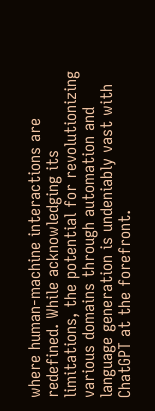where human-machine interactions are redefined. While acknowledging its limitations, the potential for revolutionizing various domains through automation and language generation is undeniably vast with ChatGPT at the forefront.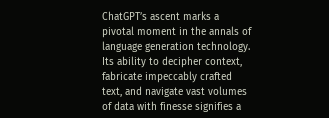ChatGPT’s ascent marks a pivotal moment in the annals of language generation technology. Its ability to decipher context, fabricate impeccably crafted text, and navigate vast volumes of data with finesse signifies a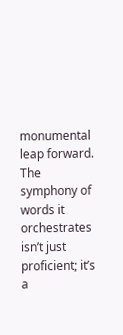monumental leap forward. The symphony of words it orchestrates isn’t just proficient; it’s a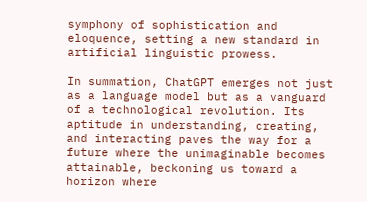symphony of sophistication and eloquence, setting a new standard in artificial linguistic prowess.

In summation, ChatGPT emerges not just as a language model but as a vanguard of a technological revolution. Its aptitude in understanding, creating, and interacting paves the way for a future where the unimaginable becomes attainable, beckoning us toward a horizon where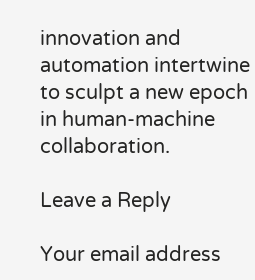innovation and automation intertwine to sculpt a new epoch in human-machine collaboration.

Leave a Reply

Your email address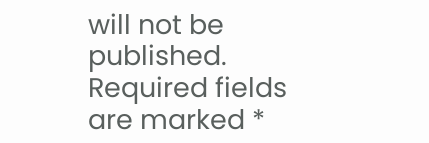will not be published. Required fields are marked *